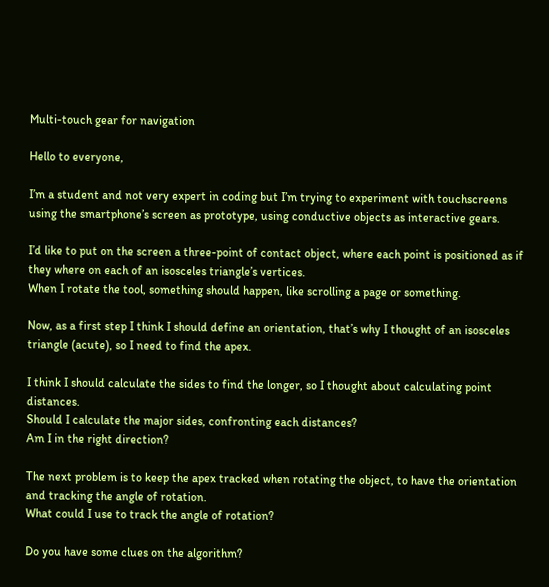Multi-touch gear for navigation

Hello to everyone,

I’m a student and not very expert in coding but I’m trying to experiment with touchscreens using the smartphone’s screen as prototype, using conductive objects as interactive gears.

I’d like to put on the screen a three-point of contact object, where each point is positioned as if they where on each of an isosceles triangle’s vertices.
When I rotate the tool, something should happen, like scrolling a page or something.

Now, as a first step I think I should define an orientation, that’s why I thought of an isosceles triangle (acute), so I need to find the apex.

I think I should calculate the sides to find the longer, so I thought about calculating point distances.
Should I calculate the major sides, confronting each distances?
Am I in the right direction?

The next problem is to keep the apex tracked when rotating the object, to have the orientation and tracking the angle of rotation.
What could I use to track the angle of rotation?

Do you have some clues on the algorithm?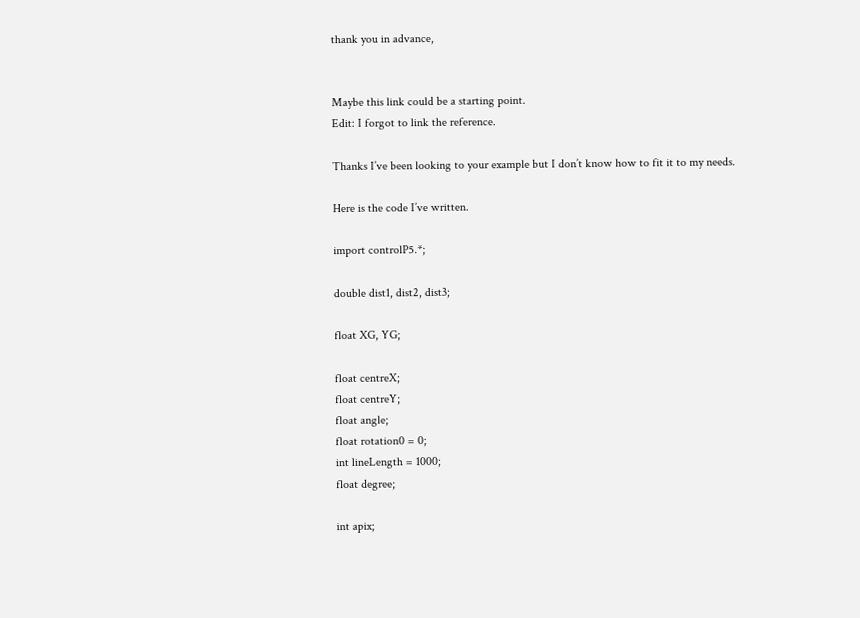thank you in advance,


Maybe this link could be a starting point.
Edit: I forgot to link the reference.

Thanks I’ve been looking to your example but I don’t know how to fit it to my needs.

Here is the code I’ve written.

import controlP5.*;

double dist1, dist2, dist3;

float XG, YG;

float centreX;
float centreY;
float angle;
float rotation0 = 0;
int lineLength = 1000;
float degree;

int apix;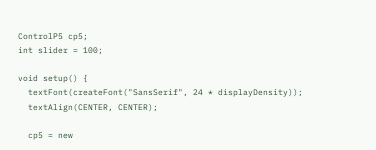ControlP5 cp5;
int slider = 100;

void setup() {
  textFont(createFont("SansSerif", 24 * displayDensity));
  textAlign(CENTER, CENTER);

  cp5 = new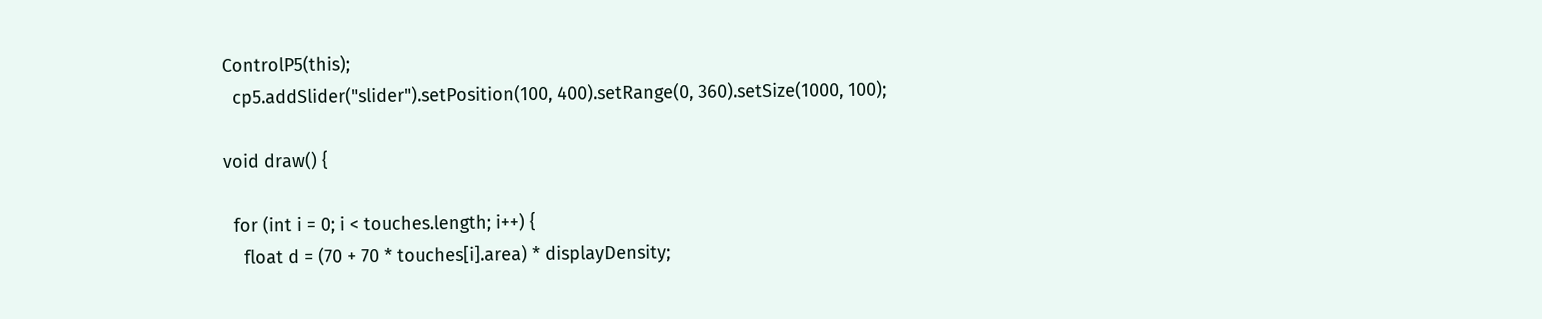ControlP5(this);
  cp5.addSlider("slider").setPosition(100, 400).setRange(0, 360).setSize(1000, 100);

void draw() {

  for (int i = 0; i < touches.length; i++) {
    float d = (70 + 70 * touches[i].area) * displayDensity;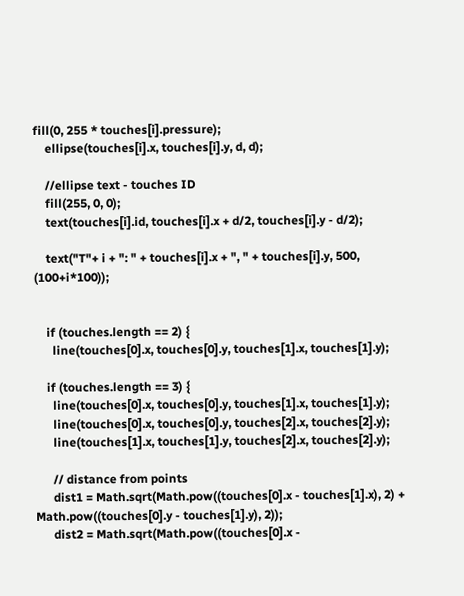fill(0, 255 * touches[i].pressure);
    ellipse(touches[i].x, touches[i].y, d, d);

    //ellipse text - touches ID
    fill(255, 0, 0);
    text(touches[i].id, touches[i].x + d/2, touches[i].y - d/2);

    text("T"+ i + ": " + touches[i].x + ", " + touches[i].y, 500, (100+i*100));


    if (touches.length == 2) {
      line(touches[0].x, touches[0].y, touches[1].x, touches[1].y);

    if (touches.length == 3) {
      line(touches[0].x, touches[0].y, touches[1].x, touches[1].y);
      line(touches[0].x, touches[0].y, touches[2].x, touches[2].y);
      line(touches[1].x, touches[1].y, touches[2].x, touches[2].y);

      // distance from points
      dist1 = Math.sqrt(Math.pow((touches[0].x - touches[1].x), 2) + Math.pow((touches[0].y - touches[1].y), 2));
      dist2 = Math.sqrt(Math.pow((touches[0].x -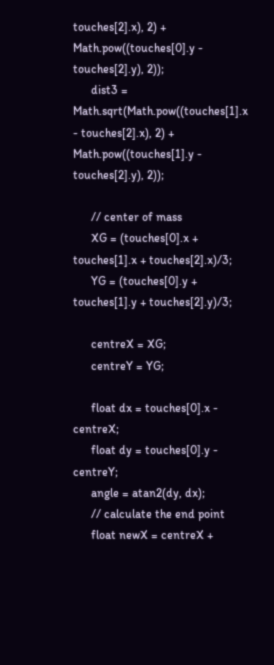touches[2].x), 2) + Math.pow((touches[0].y - touches[2].y), 2));
      dist3 = Math.sqrt(Math.pow((touches[1].x - touches[2].x), 2) + Math.pow((touches[1].y - touches[2].y), 2));

      // center of mass
      XG = (touches[0].x + touches[1].x + touches[2].x)/3;
      YG = (touches[0].y + touches[1].y + touches[2].y)/3;

      centreX = XG;
      centreY = YG;

      float dx = touches[0].x - centreX;
      float dy = touches[0].y - centreY;
      angle = atan2(dy, dx);
      // calculate the end point
      float newX = centreX +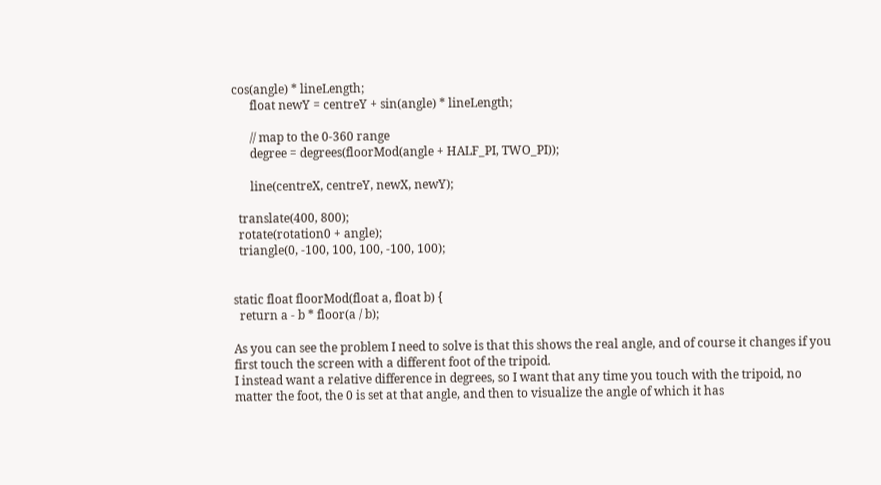cos(angle) * lineLength;
      float newY = centreY + sin(angle) * lineLength;

      // map to the 0-360 range
      degree = degrees(floorMod(angle + HALF_PI, TWO_PI));

      line(centreX, centreY, newX, newY);

  translate(400, 800);
  rotate(rotation0 + angle);
  triangle(0, -100, 100, 100, -100, 100);


static float floorMod(float a, float b) {
  return a - b * floor(a / b);

As you can see the problem I need to solve is that this shows the real angle, and of course it changes if you first touch the screen with a different foot of the tripoid.
I instead want a relative difference in degrees, so I want that any time you touch with the tripoid, no matter the foot, the 0 is set at that angle, and then to visualize the angle of which it has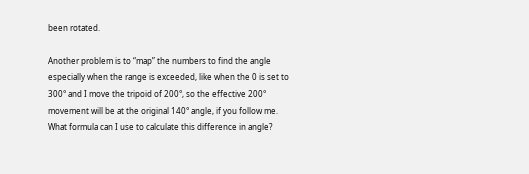been rotated.

Another problem is to “map” the numbers to find the angle especially when the range is exceeded, like when the 0 is set to 300° and I move the tripoid of 200°, so the effective 200° movement will be at the original 140° angle, if you follow me.
What formula can I use to calculate this difference in angle?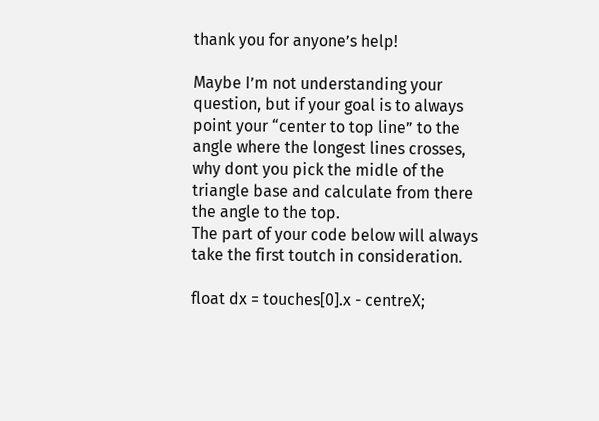thank you for anyone’s help!

Maybe I’m not understanding your question, but if your goal is to always point your “center to top line” to the angle where the longest lines crosses, why dont you pick the midle of the triangle base and calculate from there the angle to the top.
The part of your code below will always take the first toutch in consideration.

float dx = touches[0].x - centreX;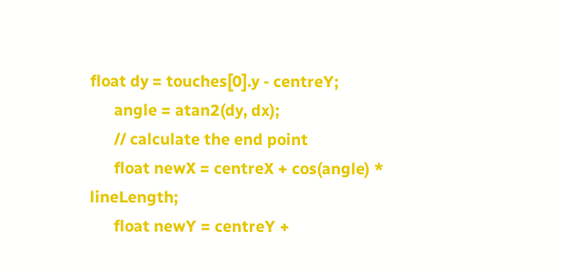float dy = touches[0].y - centreY;
      angle = atan2(dy, dx);
      // calculate the end point
      float newX = centreX + cos(angle) * lineLength;
      float newY = centreY +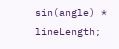sin(angle) * lineLength;